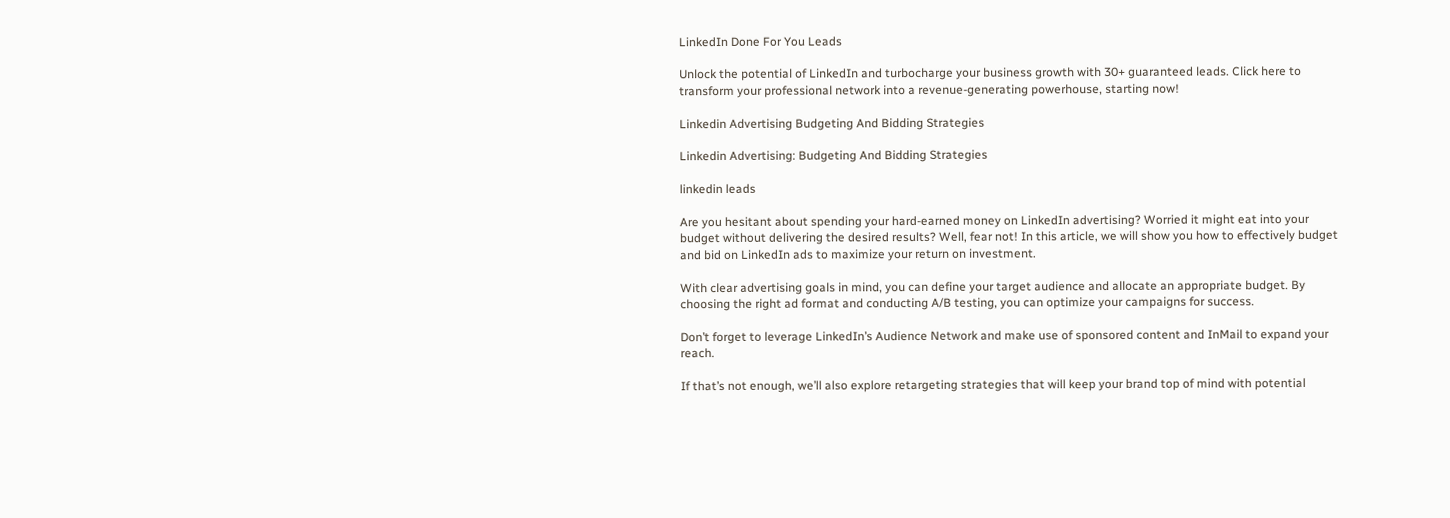LinkedIn Done For You Leads

Unlock the potential of LinkedIn and turbocharge your business growth with 30+ guaranteed leads. Click here to transform your professional network into a revenue-generating powerhouse, starting now!

Linkedin Advertising Budgeting And Bidding Strategies

Linkedin Advertising: Budgeting And Bidding Strategies

linkedin leads

Are you hesitant about spending your hard-earned money on LinkedIn advertising? Worried it might eat into your budget without delivering the desired results? Well, fear not! In this article, we will show you how to effectively budget and bid on LinkedIn ads to maximize your return on investment.

With clear advertising goals in mind, you can define your target audience and allocate an appropriate budget. By choosing the right ad format and conducting A/B testing, you can optimize your campaigns for success.

Don’t forget to leverage LinkedIn’s Audience Network and make use of sponsored content and InMail to expand your reach.

If that’s not enough, we’ll also explore retargeting strategies that will keep your brand top of mind with potential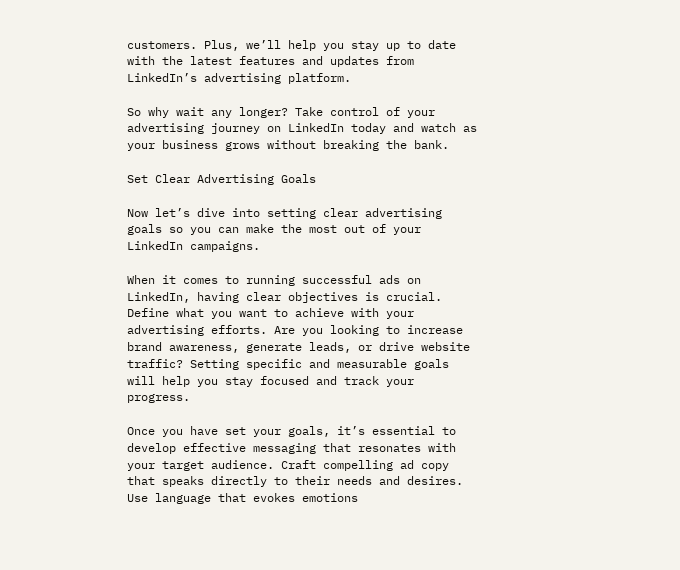customers. Plus, we’ll help you stay up to date with the latest features and updates from LinkedIn’s advertising platform.

So why wait any longer? Take control of your advertising journey on LinkedIn today and watch as your business grows without breaking the bank.

Set Clear Advertising Goals

Now let’s dive into setting clear advertising goals so you can make the most out of your LinkedIn campaigns.

When it comes to running successful ads on LinkedIn, having clear objectives is crucial. Define what you want to achieve with your advertising efforts. Are you looking to increase brand awareness, generate leads, or drive website traffic? Setting specific and measurable goals will help you stay focused and track your progress.

Once you have set your goals, it’s essential to develop effective messaging that resonates with your target audience. Craft compelling ad copy that speaks directly to their needs and desires. Use language that evokes emotions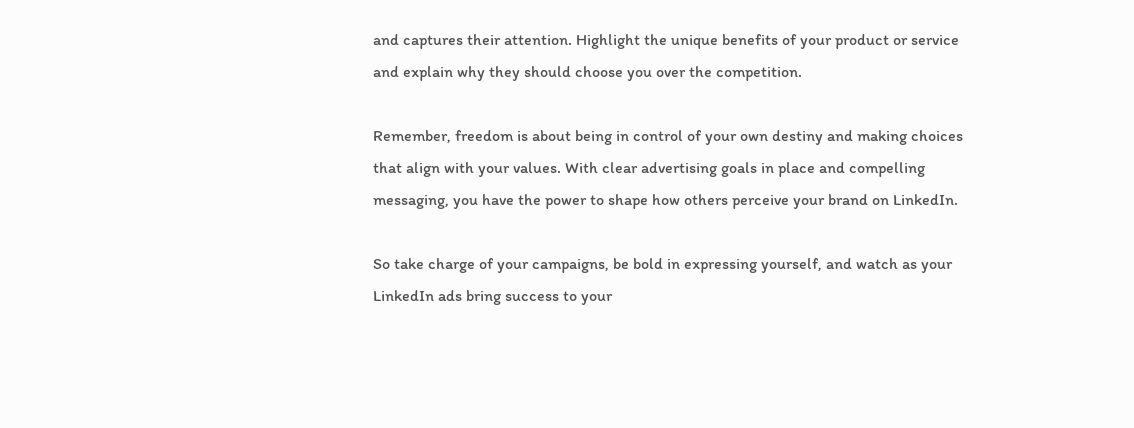and captures their attention. Highlight the unique benefits of your product or service and explain why they should choose you over the competition.

Remember, freedom is about being in control of your own destiny and making choices that align with your values. With clear advertising goals in place and compelling messaging, you have the power to shape how others perceive your brand on LinkedIn.

So take charge of your campaigns, be bold in expressing yourself, and watch as your LinkedIn ads bring success to your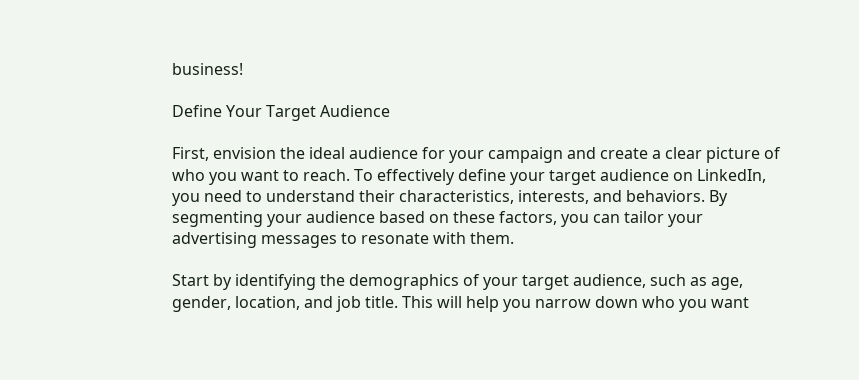business!

Define Your Target Audience

First, envision the ideal audience for your campaign and create a clear picture of who you want to reach. To effectively define your target audience on LinkedIn, you need to understand their characteristics, interests, and behaviors. By segmenting your audience based on these factors, you can tailor your advertising messages to resonate with them.

Start by identifying the demographics of your target audience, such as age, gender, location, and job title. This will help you narrow down who you want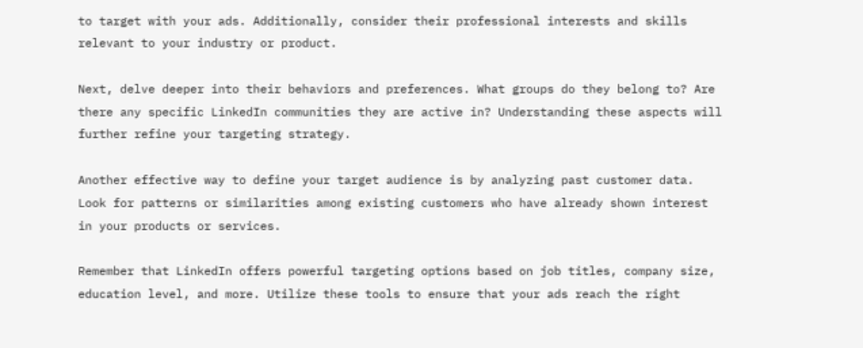to target with your ads. Additionally, consider their professional interests and skills relevant to your industry or product.

Next, delve deeper into their behaviors and preferences. What groups do they belong to? Are there any specific LinkedIn communities they are active in? Understanding these aspects will further refine your targeting strategy.

Another effective way to define your target audience is by analyzing past customer data. Look for patterns or similarities among existing customers who have already shown interest in your products or services.

Remember that LinkedIn offers powerful targeting options based on job titles, company size, education level, and more. Utilize these tools to ensure that your ads reach the right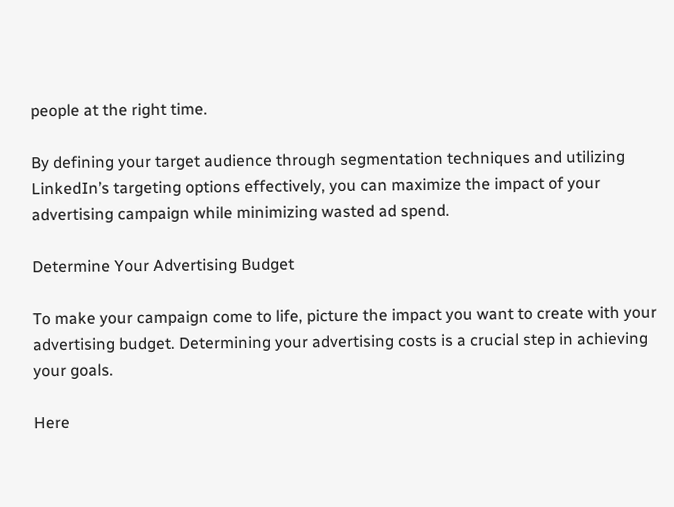people at the right time.

By defining your target audience through segmentation techniques and utilizing LinkedIn’s targeting options effectively, you can maximize the impact of your advertising campaign while minimizing wasted ad spend.

Determine Your Advertising Budget

To make your campaign come to life, picture the impact you want to create with your advertising budget. Determining your advertising costs is a crucial step in achieving your goals.

Here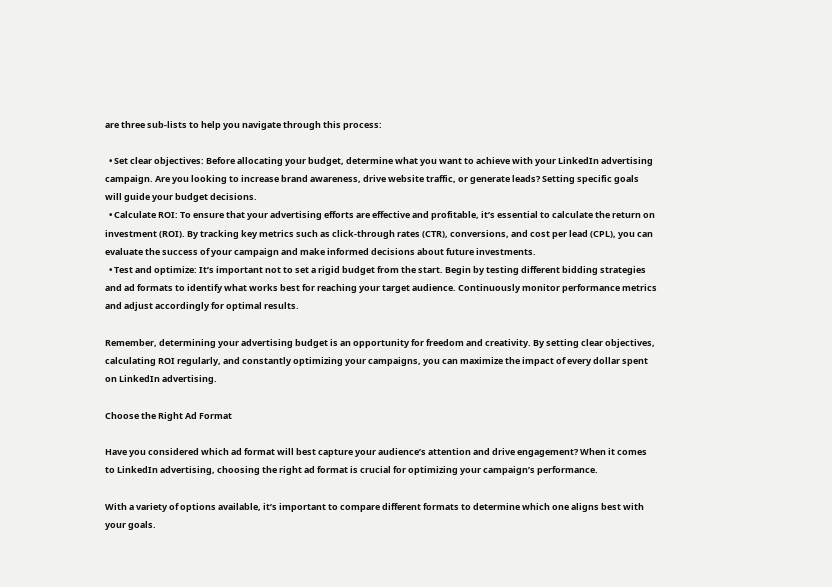are three sub-lists to help you navigate through this process:

  • Set clear objectives: Before allocating your budget, determine what you want to achieve with your LinkedIn advertising campaign. Are you looking to increase brand awareness, drive website traffic, or generate leads? Setting specific goals will guide your budget decisions.
  • Calculate ROI: To ensure that your advertising efforts are effective and profitable, it’s essential to calculate the return on investment (ROI). By tracking key metrics such as click-through rates (CTR), conversions, and cost per lead (CPL), you can evaluate the success of your campaign and make informed decisions about future investments.
  • Test and optimize: It’s important not to set a rigid budget from the start. Begin by testing different bidding strategies and ad formats to identify what works best for reaching your target audience. Continuously monitor performance metrics and adjust accordingly for optimal results.

Remember, determining your advertising budget is an opportunity for freedom and creativity. By setting clear objectives, calculating ROI regularly, and constantly optimizing your campaigns, you can maximize the impact of every dollar spent on LinkedIn advertising.

Choose the Right Ad Format

Have you considered which ad format will best capture your audience’s attention and drive engagement? When it comes to LinkedIn advertising, choosing the right ad format is crucial for optimizing your campaign’s performance.

With a variety of options available, it’s important to compare different formats to determine which one aligns best with your goals.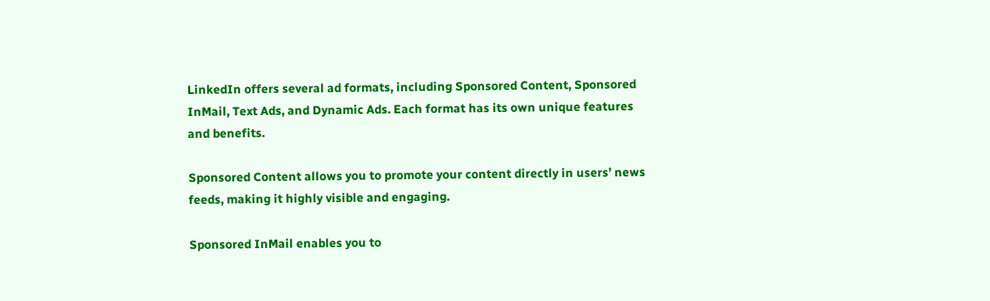LinkedIn offers several ad formats, including Sponsored Content, Sponsored InMail, Text Ads, and Dynamic Ads. Each format has its own unique features and benefits.

Sponsored Content allows you to promote your content directly in users’ news feeds, making it highly visible and engaging.

Sponsored InMail enables you to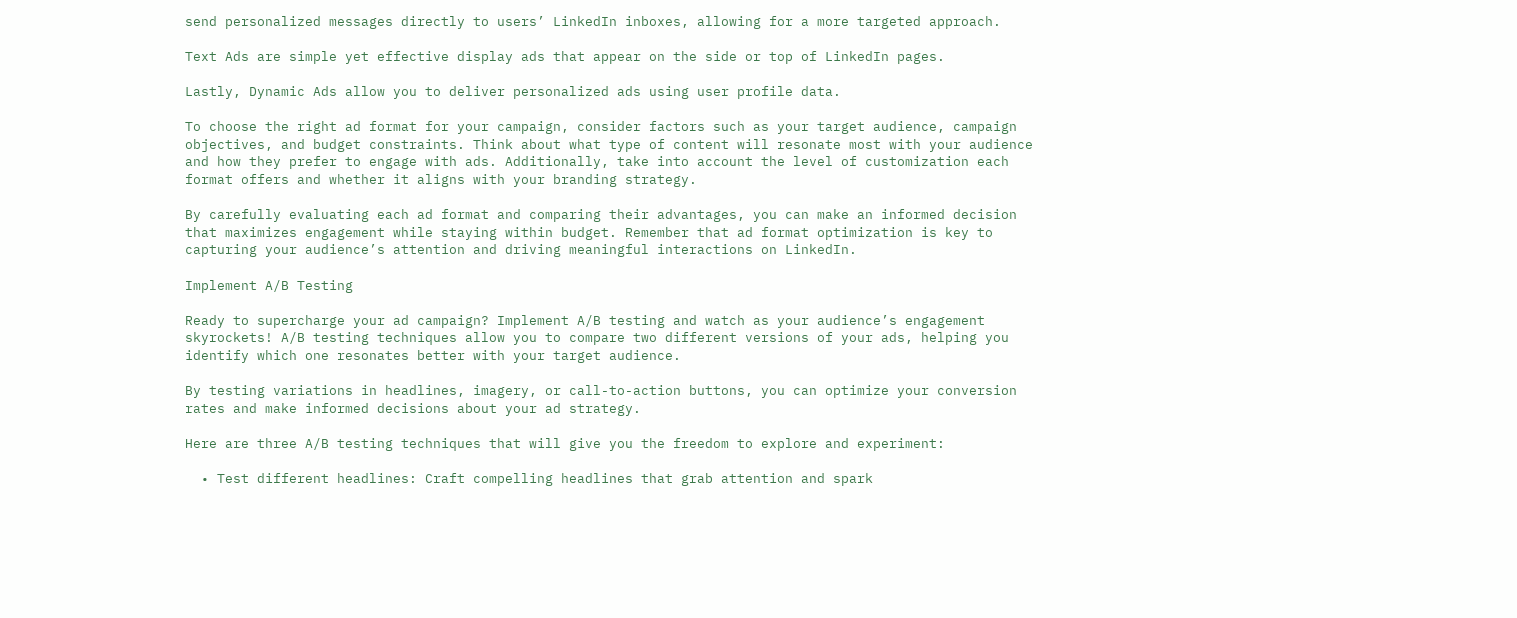send personalized messages directly to users’ LinkedIn inboxes, allowing for a more targeted approach.

Text Ads are simple yet effective display ads that appear on the side or top of LinkedIn pages.

Lastly, Dynamic Ads allow you to deliver personalized ads using user profile data.

To choose the right ad format for your campaign, consider factors such as your target audience, campaign objectives, and budget constraints. Think about what type of content will resonate most with your audience and how they prefer to engage with ads. Additionally, take into account the level of customization each format offers and whether it aligns with your branding strategy.

By carefully evaluating each ad format and comparing their advantages, you can make an informed decision that maximizes engagement while staying within budget. Remember that ad format optimization is key to capturing your audience’s attention and driving meaningful interactions on LinkedIn.

Implement A/B Testing

Ready to supercharge your ad campaign? Implement A/B testing and watch as your audience’s engagement skyrockets! A/B testing techniques allow you to compare two different versions of your ads, helping you identify which one resonates better with your target audience.

By testing variations in headlines, imagery, or call-to-action buttons, you can optimize your conversion rates and make informed decisions about your ad strategy.

Here are three A/B testing techniques that will give you the freedom to explore and experiment:

  • Test different headlines: Craft compelling headlines that grab attention and spark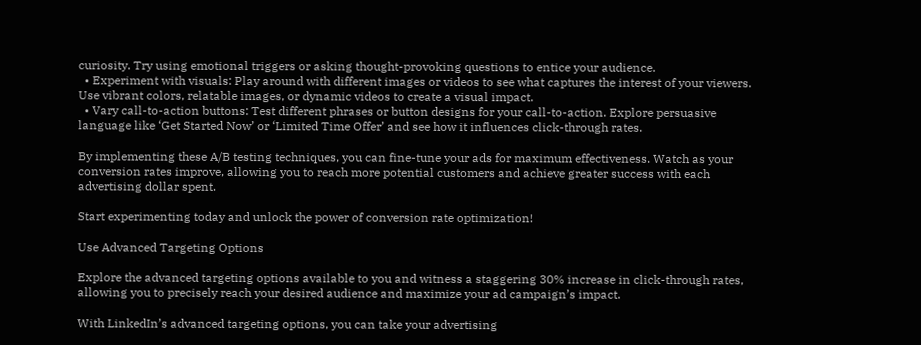curiosity. Try using emotional triggers or asking thought-provoking questions to entice your audience.
  • Experiment with visuals: Play around with different images or videos to see what captures the interest of your viewers. Use vibrant colors, relatable images, or dynamic videos to create a visual impact.
  • Vary call-to-action buttons: Test different phrases or button designs for your call-to-action. Explore persuasive language like ‘Get Started Now’ or ‘Limited Time Offer’ and see how it influences click-through rates.

By implementing these A/B testing techniques, you can fine-tune your ads for maximum effectiveness. Watch as your conversion rates improve, allowing you to reach more potential customers and achieve greater success with each advertising dollar spent.

Start experimenting today and unlock the power of conversion rate optimization!

Use Advanced Targeting Options

Explore the advanced targeting options available to you and witness a staggering 30% increase in click-through rates, allowing you to precisely reach your desired audience and maximize your ad campaign’s impact.

With LinkedIn’s advanced targeting options, you can take your advertising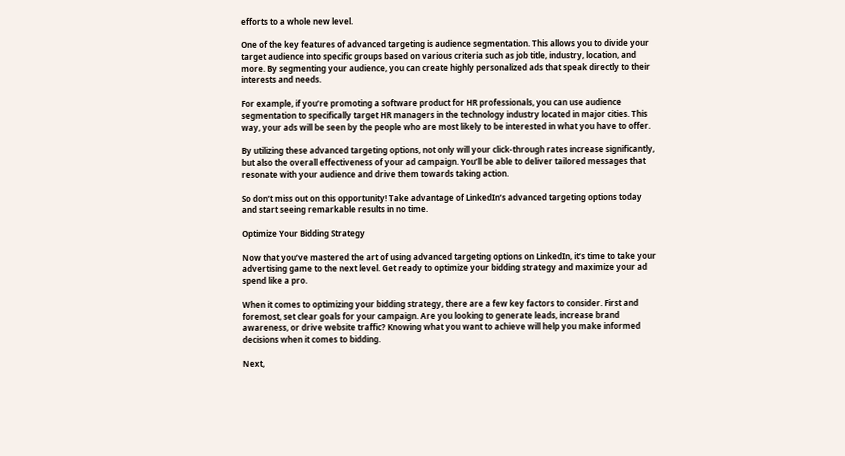efforts to a whole new level.

One of the key features of advanced targeting is audience segmentation. This allows you to divide your target audience into specific groups based on various criteria such as job title, industry, location, and more. By segmenting your audience, you can create highly personalized ads that speak directly to their interests and needs.

For example, if you’re promoting a software product for HR professionals, you can use audience segmentation to specifically target HR managers in the technology industry located in major cities. This way, your ads will be seen by the people who are most likely to be interested in what you have to offer.

By utilizing these advanced targeting options, not only will your click-through rates increase significantly, but also the overall effectiveness of your ad campaign. You’ll be able to deliver tailored messages that resonate with your audience and drive them towards taking action.

So don’t miss out on this opportunity! Take advantage of LinkedIn’s advanced targeting options today and start seeing remarkable results in no time.

Optimize Your Bidding Strategy

Now that you’ve mastered the art of using advanced targeting options on LinkedIn, it’s time to take your advertising game to the next level. Get ready to optimize your bidding strategy and maximize your ad spend like a pro.

When it comes to optimizing your bidding strategy, there are a few key factors to consider. First and foremost, set clear goals for your campaign. Are you looking to generate leads, increase brand awareness, or drive website traffic? Knowing what you want to achieve will help you make informed decisions when it comes to bidding.

Next,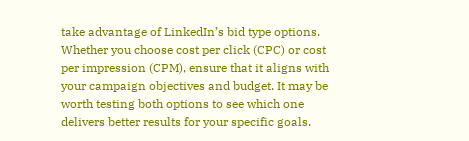take advantage of LinkedIn’s bid type options. Whether you choose cost per click (CPC) or cost per impression (CPM), ensure that it aligns with your campaign objectives and budget. It may be worth testing both options to see which one delivers better results for your specific goals.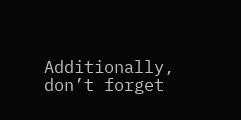Additionally, don’t forget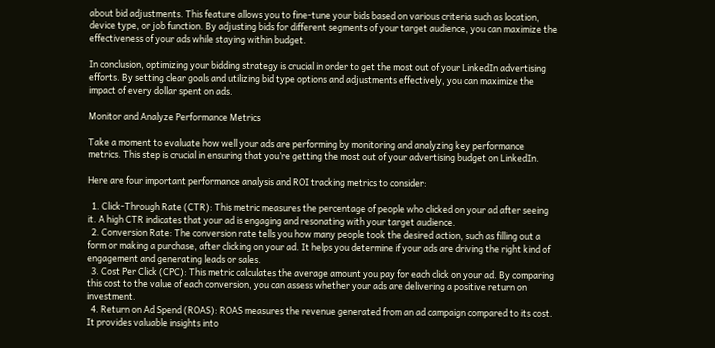about bid adjustments. This feature allows you to fine-tune your bids based on various criteria such as location, device type, or job function. By adjusting bids for different segments of your target audience, you can maximize the effectiveness of your ads while staying within budget.

In conclusion, optimizing your bidding strategy is crucial in order to get the most out of your LinkedIn advertising efforts. By setting clear goals and utilizing bid type options and adjustments effectively, you can maximize the impact of every dollar spent on ads.

Monitor and Analyze Performance Metrics

Take a moment to evaluate how well your ads are performing by monitoring and analyzing key performance metrics. This step is crucial in ensuring that you’re getting the most out of your advertising budget on LinkedIn.

Here are four important performance analysis and ROI tracking metrics to consider:

  1. Click-Through Rate (CTR): This metric measures the percentage of people who clicked on your ad after seeing it. A high CTR indicates that your ad is engaging and resonating with your target audience.
  2. Conversion Rate: The conversion rate tells you how many people took the desired action, such as filling out a form or making a purchase, after clicking on your ad. It helps you determine if your ads are driving the right kind of engagement and generating leads or sales.
  3. Cost Per Click (CPC): This metric calculates the average amount you pay for each click on your ad. By comparing this cost to the value of each conversion, you can assess whether your ads are delivering a positive return on investment.
  4. Return on Ad Spend (ROAS): ROAS measures the revenue generated from an ad campaign compared to its cost. It provides valuable insights into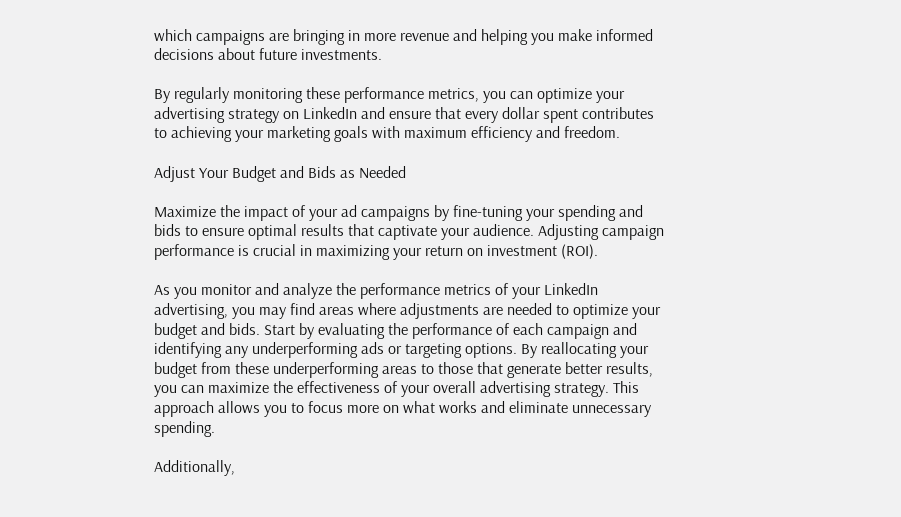which campaigns are bringing in more revenue and helping you make informed decisions about future investments.

By regularly monitoring these performance metrics, you can optimize your advertising strategy on LinkedIn and ensure that every dollar spent contributes to achieving your marketing goals with maximum efficiency and freedom.

Adjust Your Budget and Bids as Needed

Maximize the impact of your ad campaigns by fine-tuning your spending and bids to ensure optimal results that captivate your audience. Adjusting campaign performance is crucial in maximizing your return on investment (ROI).

As you monitor and analyze the performance metrics of your LinkedIn advertising, you may find areas where adjustments are needed to optimize your budget and bids. Start by evaluating the performance of each campaign and identifying any underperforming ads or targeting options. By reallocating your budget from these underperforming areas to those that generate better results, you can maximize the effectiveness of your overall advertising strategy. This approach allows you to focus more on what works and eliminate unnecessary spending.

Additionally,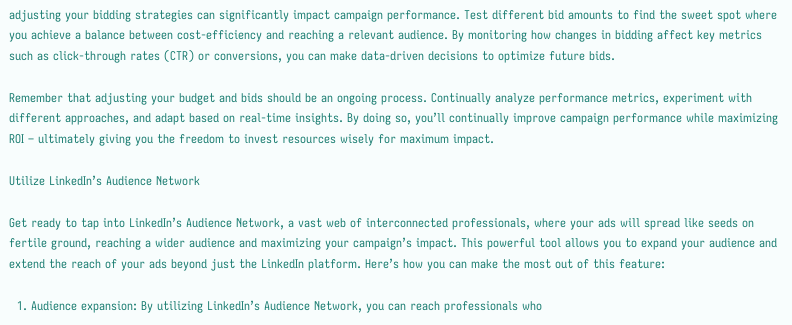adjusting your bidding strategies can significantly impact campaign performance. Test different bid amounts to find the sweet spot where you achieve a balance between cost-efficiency and reaching a relevant audience. By monitoring how changes in bidding affect key metrics such as click-through rates (CTR) or conversions, you can make data-driven decisions to optimize future bids.

Remember that adjusting your budget and bids should be an ongoing process. Continually analyze performance metrics, experiment with different approaches, and adapt based on real-time insights. By doing so, you’ll continually improve campaign performance while maximizing ROI – ultimately giving you the freedom to invest resources wisely for maximum impact.

Utilize LinkedIn’s Audience Network

Get ready to tap into LinkedIn’s Audience Network, a vast web of interconnected professionals, where your ads will spread like seeds on fertile ground, reaching a wider audience and maximizing your campaign’s impact. This powerful tool allows you to expand your audience and extend the reach of your ads beyond just the LinkedIn platform. Here’s how you can make the most out of this feature:

  1. Audience expansion: By utilizing LinkedIn’s Audience Network, you can reach professionals who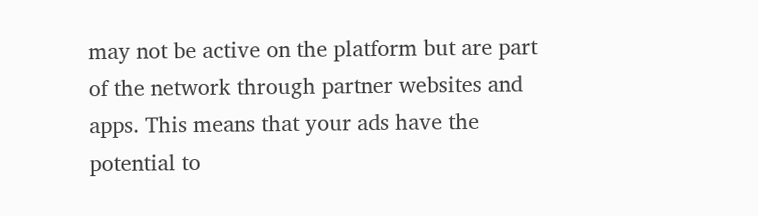may not be active on the platform but are part of the network through partner websites and apps. This means that your ads have the potential to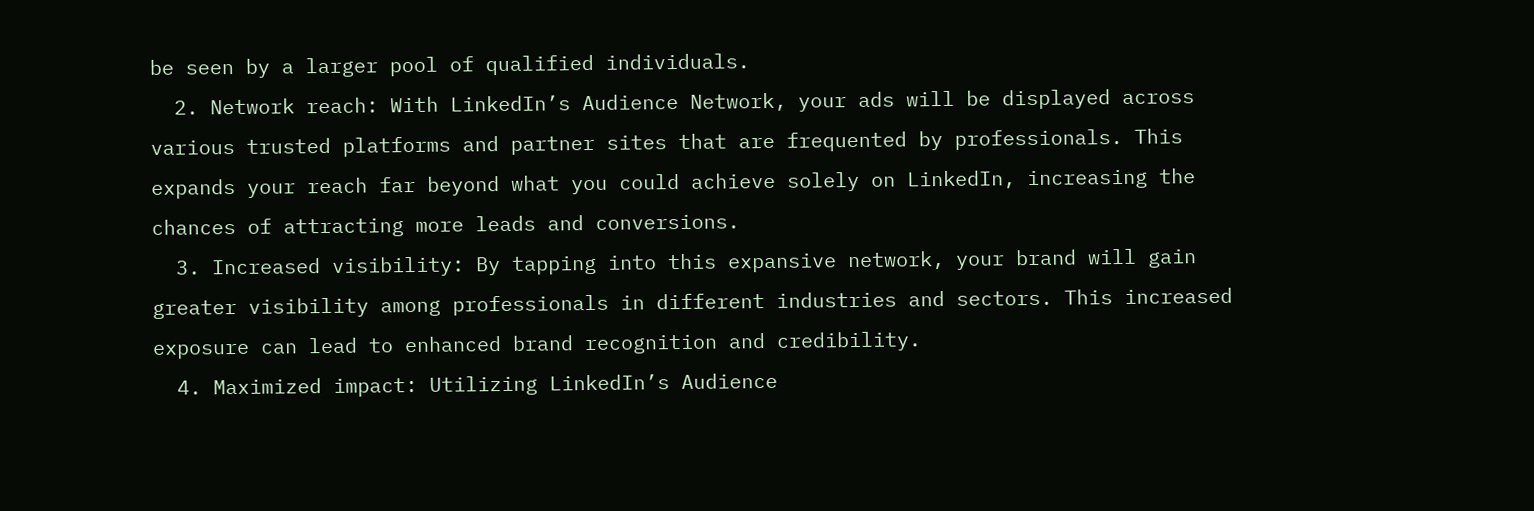be seen by a larger pool of qualified individuals.
  2. Network reach: With LinkedIn’s Audience Network, your ads will be displayed across various trusted platforms and partner sites that are frequented by professionals. This expands your reach far beyond what you could achieve solely on LinkedIn, increasing the chances of attracting more leads and conversions.
  3. Increased visibility: By tapping into this expansive network, your brand will gain greater visibility among professionals in different industries and sectors. This increased exposure can lead to enhanced brand recognition and credibility.
  4. Maximized impact: Utilizing LinkedIn’s Audience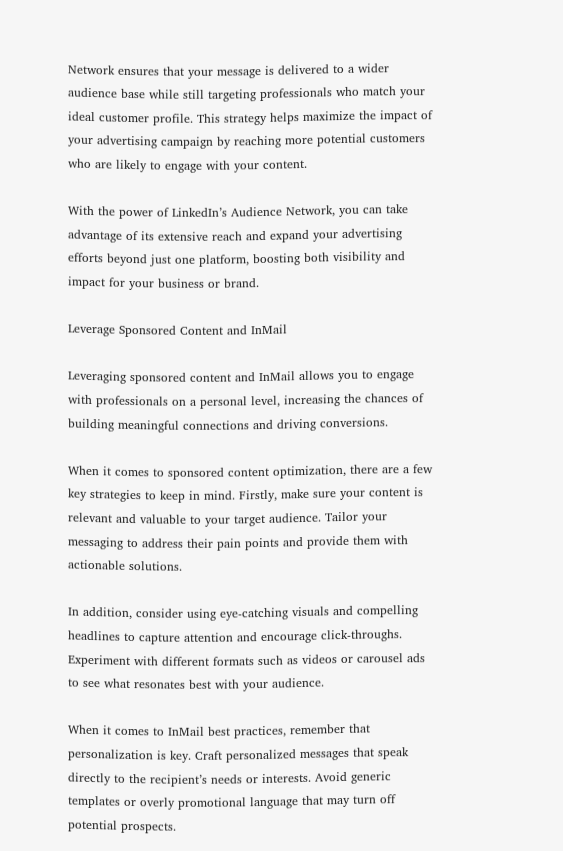Network ensures that your message is delivered to a wider audience base while still targeting professionals who match your ideal customer profile. This strategy helps maximize the impact of your advertising campaign by reaching more potential customers who are likely to engage with your content.

With the power of LinkedIn’s Audience Network, you can take advantage of its extensive reach and expand your advertising efforts beyond just one platform, boosting both visibility and impact for your business or brand.

Leverage Sponsored Content and InMail

Leveraging sponsored content and InMail allows you to engage with professionals on a personal level, increasing the chances of building meaningful connections and driving conversions.

When it comes to sponsored content optimization, there are a few key strategies to keep in mind. Firstly, make sure your content is relevant and valuable to your target audience. Tailor your messaging to address their pain points and provide them with actionable solutions.

In addition, consider using eye-catching visuals and compelling headlines to capture attention and encourage click-throughs. Experiment with different formats such as videos or carousel ads to see what resonates best with your audience.

When it comes to InMail best practices, remember that personalization is key. Craft personalized messages that speak directly to the recipient’s needs or interests. Avoid generic templates or overly promotional language that may turn off potential prospects.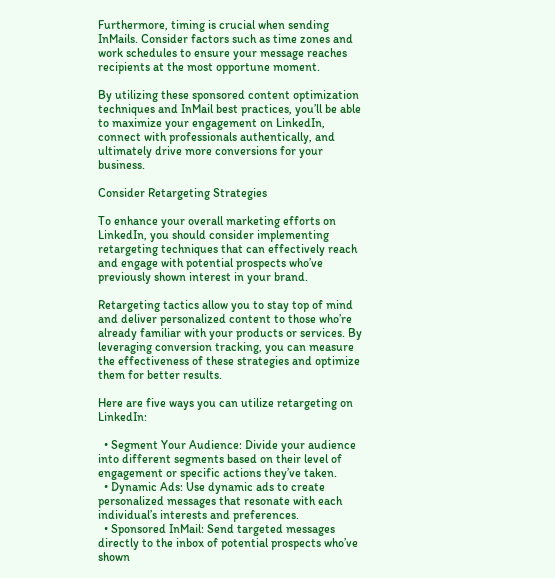Furthermore, timing is crucial when sending InMails. Consider factors such as time zones and work schedules to ensure your message reaches recipients at the most opportune moment.

By utilizing these sponsored content optimization techniques and InMail best practices, you’ll be able to maximize your engagement on LinkedIn, connect with professionals authentically, and ultimately drive more conversions for your business.

Consider Retargeting Strategies

To enhance your overall marketing efforts on LinkedIn, you should consider implementing retargeting techniques that can effectively reach and engage with potential prospects who’ve previously shown interest in your brand.

Retargeting tactics allow you to stay top of mind and deliver personalized content to those who’re already familiar with your products or services. By leveraging conversion tracking, you can measure the effectiveness of these strategies and optimize them for better results.

Here are five ways you can utilize retargeting on LinkedIn:

  • Segment Your Audience: Divide your audience into different segments based on their level of engagement or specific actions they’ve taken.
  • Dynamic Ads: Use dynamic ads to create personalized messages that resonate with each individual’s interests and preferences.
  • Sponsored InMail: Send targeted messages directly to the inbox of potential prospects who’ve shown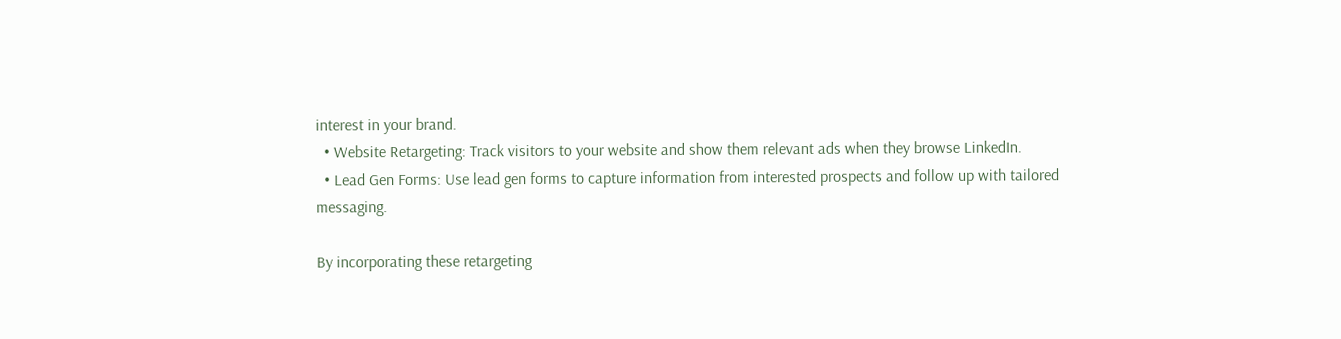interest in your brand.
  • Website Retargeting: Track visitors to your website and show them relevant ads when they browse LinkedIn.
  • Lead Gen Forms: Use lead gen forms to capture information from interested prospects and follow up with tailored messaging.

By incorporating these retargeting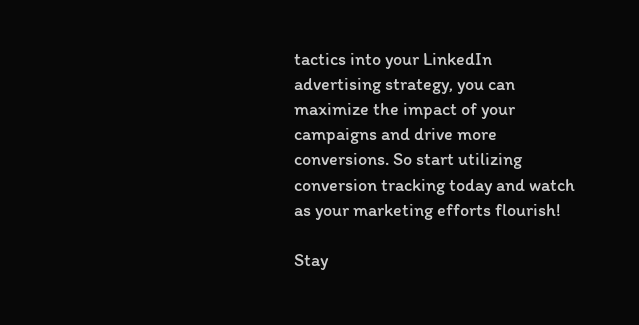tactics into your LinkedIn advertising strategy, you can maximize the impact of your campaigns and drive more conversions. So start utilizing conversion tracking today and watch as your marketing efforts flourish!

Stay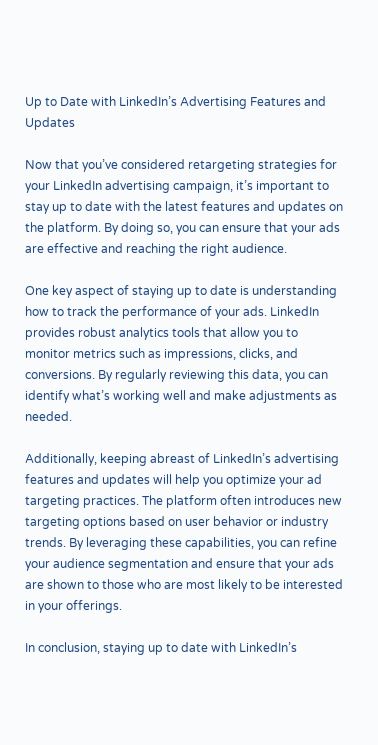Up to Date with LinkedIn’s Advertising Features and Updates

Now that you’ve considered retargeting strategies for your LinkedIn advertising campaign, it’s important to stay up to date with the latest features and updates on the platform. By doing so, you can ensure that your ads are effective and reaching the right audience.

One key aspect of staying up to date is understanding how to track the performance of your ads. LinkedIn provides robust analytics tools that allow you to monitor metrics such as impressions, clicks, and conversions. By regularly reviewing this data, you can identify what’s working well and make adjustments as needed.

Additionally, keeping abreast of LinkedIn’s advertising features and updates will help you optimize your ad targeting practices. The platform often introduces new targeting options based on user behavior or industry trends. By leveraging these capabilities, you can refine your audience segmentation and ensure that your ads are shown to those who are most likely to be interested in your offerings.

In conclusion, staying up to date with LinkedIn’s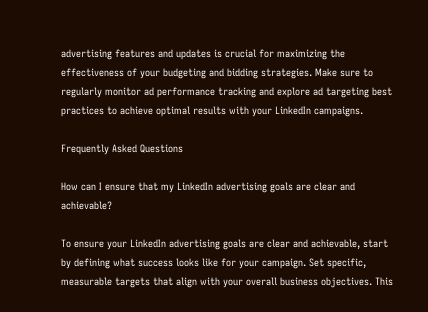advertising features and updates is crucial for maximizing the effectiveness of your budgeting and bidding strategies. Make sure to regularly monitor ad performance tracking and explore ad targeting best practices to achieve optimal results with your LinkedIn campaigns.

Frequently Asked Questions

How can I ensure that my LinkedIn advertising goals are clear and achievable?

To ensure your LinkedIn advertising goals are clear and achievable, start by defining what success looks like for your campaign. Set specific, measurable targets that align with your overall business objectives. This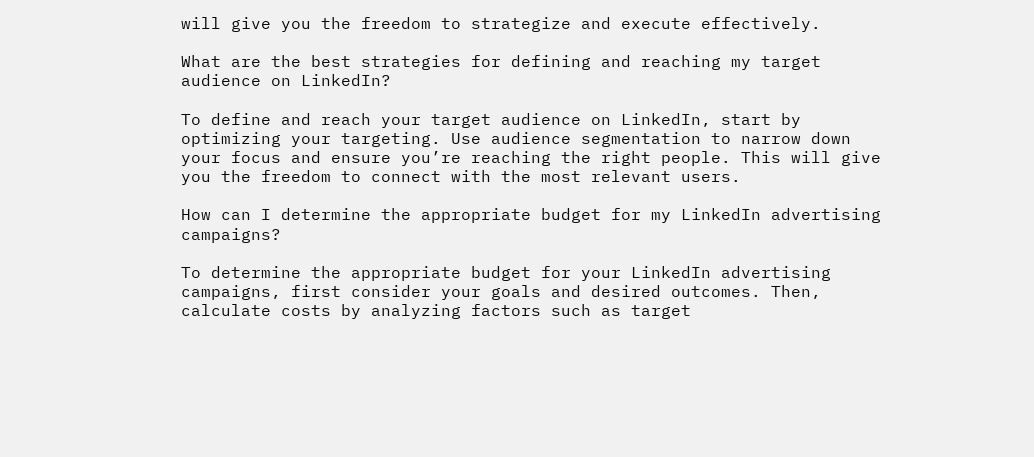will give you the freedom to strategize and execute effectively.

What are the best strategies for defining and reaching my target audience on LinkedIn?

To define and reach your target audience on LinkedIn, start by optimizing your targeting. Use audience segmentation to narrow down your focus and ensure you’re reaching the right people. This will give you the freedom to connect with the most relevant users.

How can I determine the appropriate budget for my LinkedIn advertising campaigns?

To determine the appropriate budget for your LinkedIn advertising campaigns, first consider your goals and desired outcomes. Then, calculate costs by analyzing factors such as target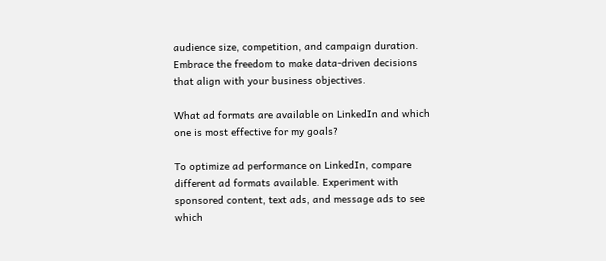audience size, competition, and campaign duration. Embrace the freedom to make data-driven decisions that align with your business objectives.

What ad formats are available on LinkedIn and which one is most effective for my goals?

To optimize ad performance on LinkedIn, compare different ad formats available. Experiment with sponsored content, text ads, and message ads to see which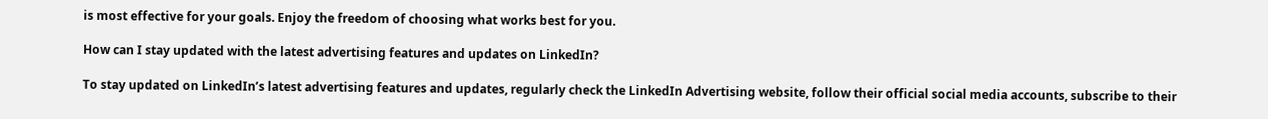is most effective for your goals. Enjoy the freedom of choosing what works best for you.

How can I stay updated with the latest advertising features and updates on LinkedIn?

To stay updated on LinkedIn’s latest advertising features and updates, regularly check the LinkedIn Advertising website, follow their official social media accounts, subscribe to their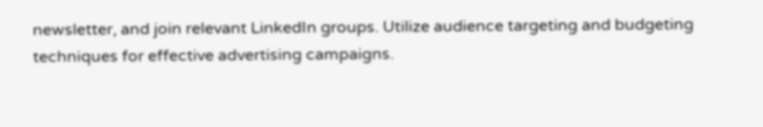newsletter, and join relevant LinkedIn groups. Utilize audience targeting and budgeting techniques for effective advertising campaigns.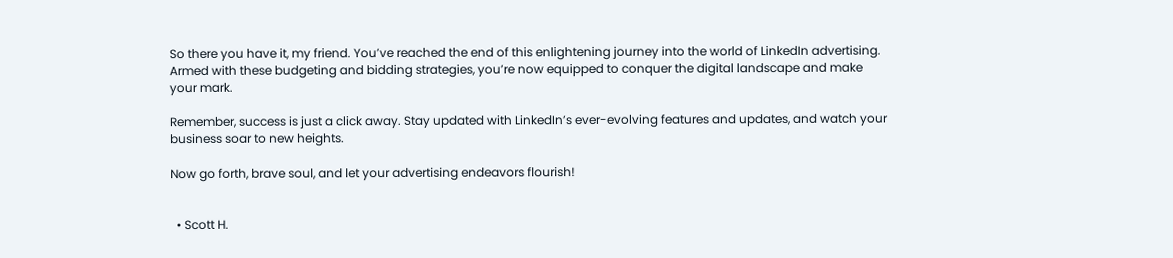So there you have it, my friend. You’ve reached the end of this enlightening journey into the world of LinkedIn advertising. Armed with these budgeting and bidding strategies, you’re now equipped to conquer the digital landscape and make your mark.

Remember, success is just a click away. Stay updated with LinkedIn’s ever-evolving features and updates, and watch your business soar to new heights.

Now go forth, brave soul, and let your advertising endeavors flourish!


  • Scott H.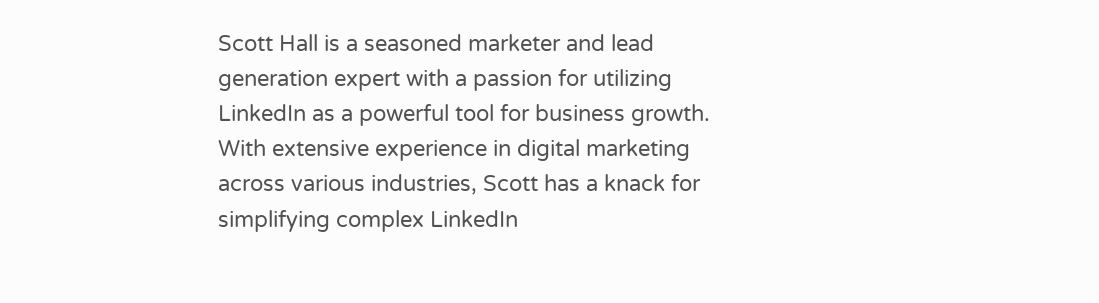Scott Hall is a seasoned marketer and lead generation expert with a passion for utilizing LinkedIn as a powerful tool for business growth. With extensive experience in digital marketing across various industries, Scott has a knack for simplifying complex LinkedIn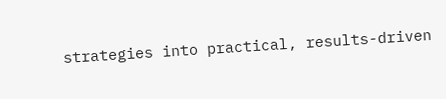strategies into practical, results-driven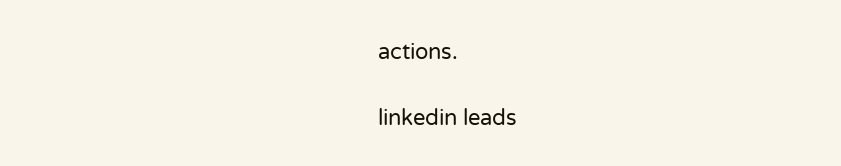actions.

linkedin leads